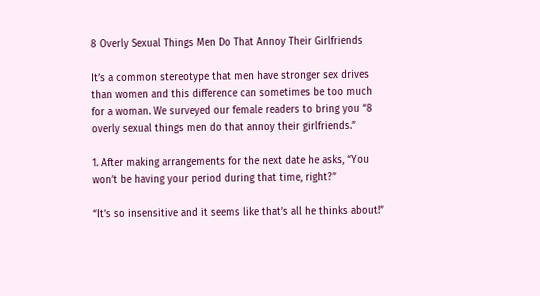8 Overly Sexual Things Men Do That Annoy Their Girlfriends

It’s a common stereotype that men have stronger sex drives than women and this difference can sometimes be too much for a woman. We surveyed our female readers to bring you “8 overly sexual things men do that annoy their girlfriends.”

1. After making arrangements for the next date he asks, “You won’t be having your period during that time, right?”

“It’s so insensitive and it seems like that’s all he thinks about!”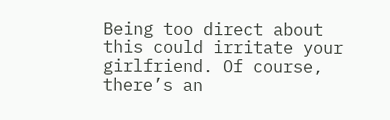Being too direct about this could irritate your girlfriend. Of course, there’s an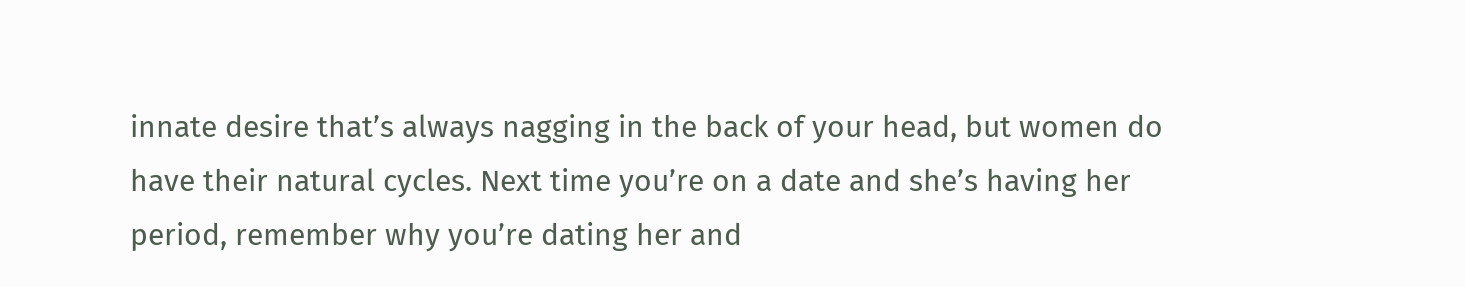innate desire that’s always nagging in the back of your head, but women do have their natural cycles. Next time you’re on a date and she’s having her period, remember why you’re dating her and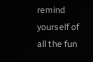remind yourself of all the fun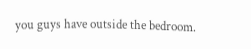you guys have outside the bedroom.